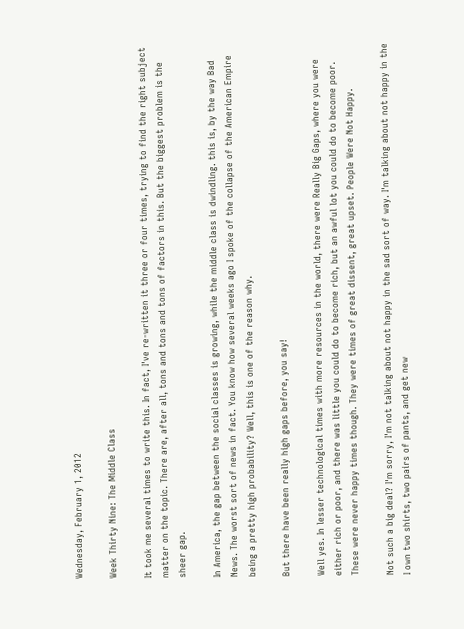Wednesday, February 1, 2012

Week Thirty Nine: The Middle Class

It took me several times to write this. In fact, I've re-written it three or four times, trying to find the right subject matter on the topic. There are, after all, tons and tons and tons of factors in this. But the biggest problem is the sheer gap.

In America, the gap between the social classes is growing, while the middle class is dwindling. this is, by the way Bad News. The worst sort of news in fact. You know how several weeks ago I spoke of the collapse of the American Empire being a pretty high probability? Well, this is one of the reason why.

But there have been really high gaps before, you say!

Well yes. In lesser technological times with more resources in the world, there were Really Big Gaps, where you were either rich or poor, and there was little you could do to become rich, but an awful lot you could do to become poor. These were never happy times though. They were times of great dissent, great upset. People Were Not Happy.

Not such a big deal? I'm sorry, I'm not talking about not happy in the sad sort of way. I'm talking about not happy in the I own two shirts, two pairs of pants, and get new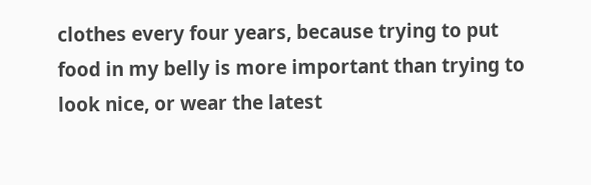clothes every four years, because trying to put food in my belly is more important than trying to look nice, or wear the latest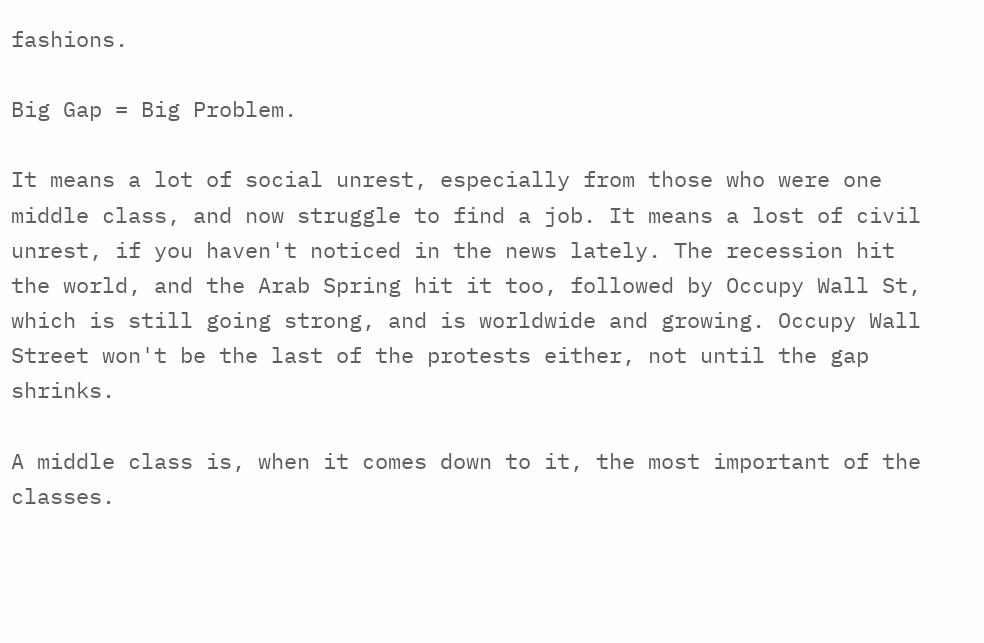fashions.

Big Gap = Big Problem.

It means a lot of social unrest, especially from those who were one middle class, and now struggle to find a job. It means a lost of civil unrest, if you haven't noticed in the news lately. The recession hit the world, and the Arab Spring hit it too, followed by Occupy Wall St, which is still going strong, and is worldwide and growing. Occupy Wall Street won't be the last of the protests either, not until the gap shrinks.

A middle class is, when it comes down to it, the most important of the classes.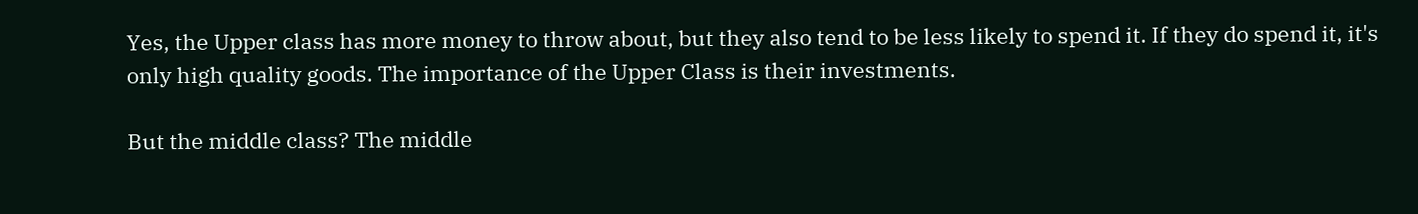Yes, the Upper class has more money to throw about, but they also tend to be less likely to spend it. If they do spend it, it's only high quality goods. The importance of the Upper Class is their investments.

But the middle class? The middle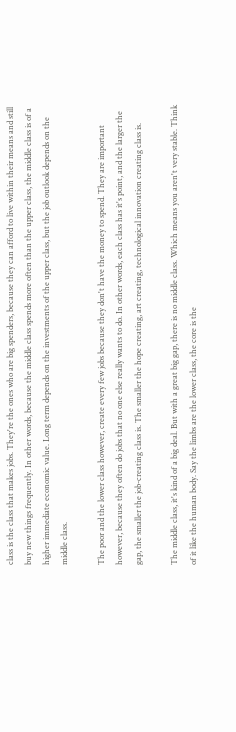class is the class that makes jobs. They're the ones who are big spenders, because they can afford to live within their means and still buy new things frequently. In other words, because the middle class spends more often than the upper class, the middle class is of a higher immediate economic value. Long term depends on the investments of the upper class, but the job outlook depends on the middle class.

The poor and the lower class however, create every few jobs because they don't have the money to spend. They are important however, because they often do jobs that no one else really wants to do. In other words, each class has it's point, and the larger the gap, the smaller the job-creating class is. The smaller the hope creating, art creating, technological innovation creating class is.

The middle class, it's kind of a big deal. But with a great big gap, there is no middle class. Which means you aren't very stable. Think of it like the human body. Say the limbs are the lower class, the core is the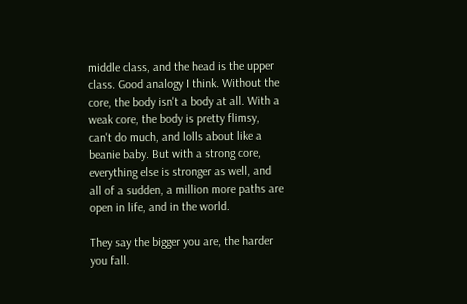middle class, and the head is the upper class. Good analogy I think. Without the core, the body isn't a body at all. With a weak core, the body is pretty flimsy, can't do much, and lolls about like a beanie baby. But with a strong core, everything else is stronger as well, and all of a sudden, a million more paths are open in life, and in the world.

They say the bigger you are, the harder you fall.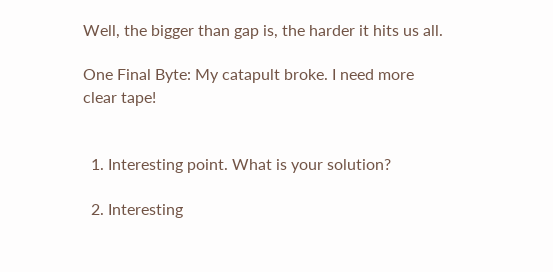Well, the bigger than gap is, the harder it hits us all.

One Final Byte: My catapult broke. I need more clear tape!


  1. Interesting point. What is your solution?

  2. Interesting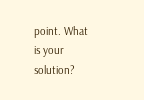point. What is your solution?